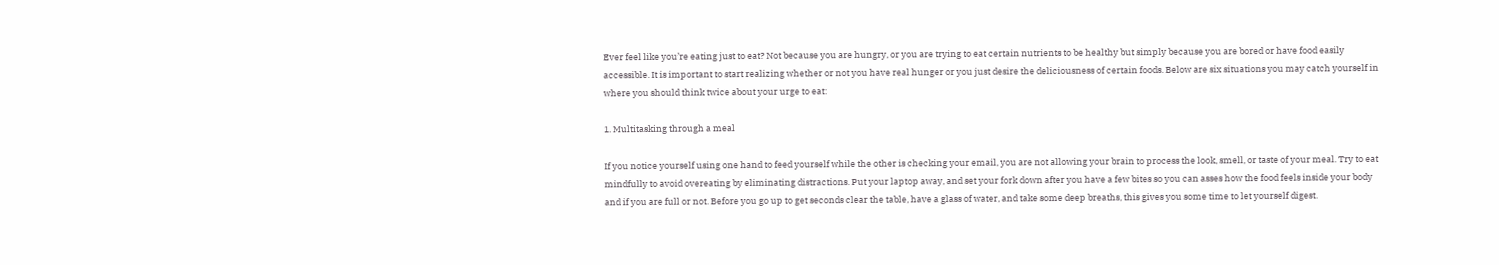Ever feel like you’re eating just to eat? Not because you are hungry, or you are trying to eat certain nutrients to be healthy but simply because you are bored or have food easily accessible. It is important to start realizing whether or not you have real hunger or you just desire the deliciousness of certain foods. Below are six situations you may catch yourself in where you should think twice about your urge to eat:

1. Multitasking through a meal

If you notice yourself using one hand to feed yourself while the other is checking your email, you are not allowing your brain to process the look, smell, or taste of your meal. Try to eat mindfully to avoid overeating by eliminating distractions. Put your laptop away, and set your fork down after you have a few bites so you can asses how the food feels inside your body and if you are full or not. Before you go up to get seconds clear the table, have a glass of water, and take some deep breaths, this gives you some time to let yourself digest.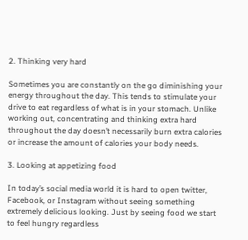2. Thinking very hard

Sometimes you are constantly on the go diminishing your energy throughout the day. This tends to stimulate your drive to eat regardless of what is in your stomach. Unlike working out, concentrating and thinking extra hard throughout the day doesn’t necessarily burn extra calories or increase the amount of calories your body needs.

3. Looking at appetizing food

In today’s social media world it is hard to open twitter, Facebook, or Instagram without seeing something extremely delicious looking. Just by seeing food we start to feel hungry regardless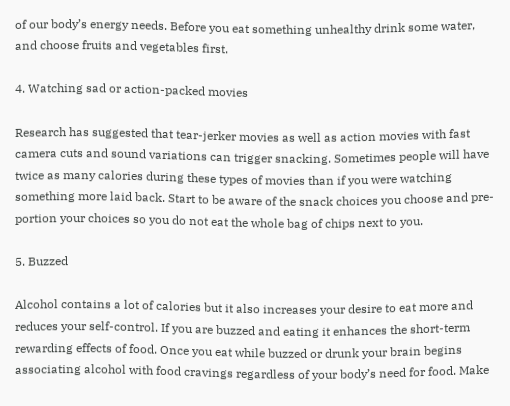of our body’s energy needs. Before you eat something unhealthy drink some water, and choose fruits and vegetables first.

4. Watching sad or action-packed movies

Research has suggested that tear-jerker movies as well as action movies with fast camera cuts and sound variations can trigger snacking. Sometimes people will have twice as many calories during these types of movies than if you were watching something more laid back. Start to be aware of the snack choices you choose and pre-portion your choices so you do not eat the whole bag of chips next to you.

5. Buzzed

Alcohol contains a lot of calories but it also increases your desire to eat more and reduces your self-control. If you are buzzed and eating it enhances the short-term rewarding effects of food. Once you eat while buzzed or drunk your brain begins associating alcohol with food cravings regardless of your body’s need for food. Make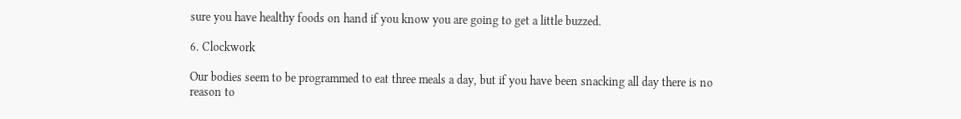sure you have healthy foods on hand if you know you are going to get a little buzzed.

6. Clockwork

Our bodies seem to be programmed to eat three meals a day, but if you have been snacking all day there is no reason to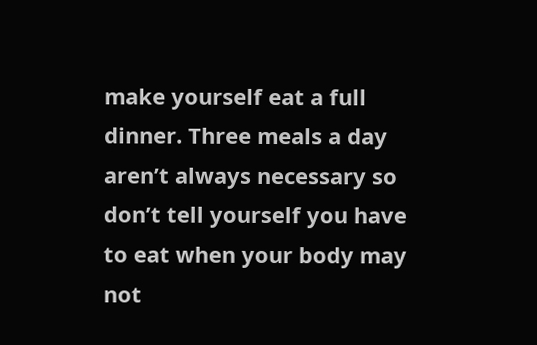make yourself eat a full dinner. Three meals a day aren’t always necessary so don’t tell yourself you have to eat when your body may not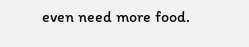even need more food.